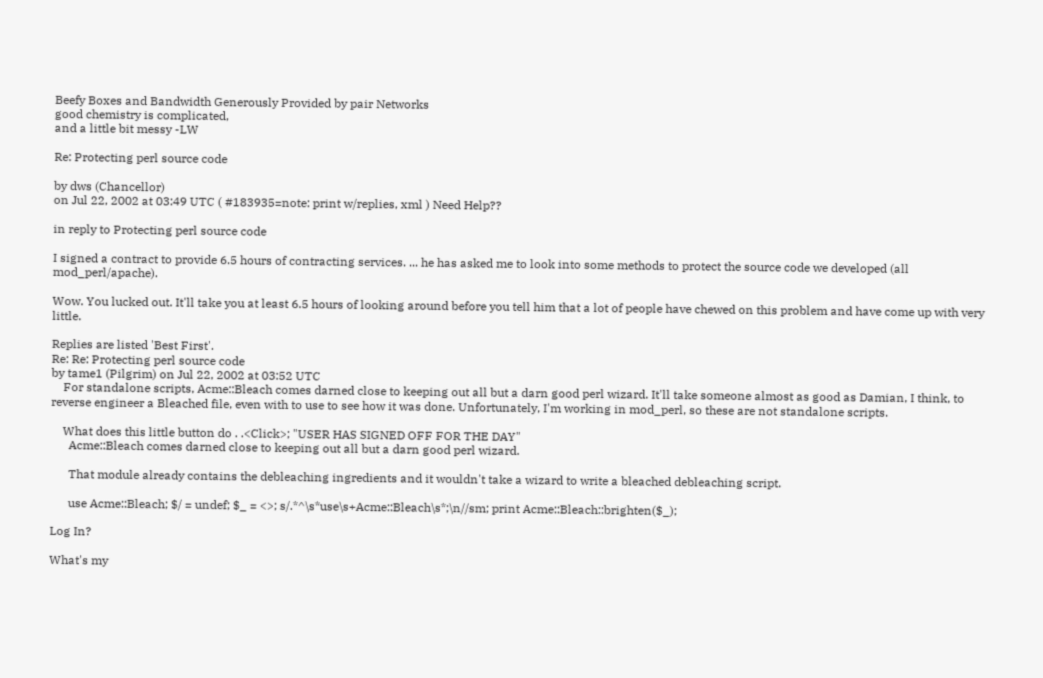Beefy Boxes and Bandwidth Generously Provided by pair Networks
good chemistry is complicated,
and a little bit messy -LW

Re: Protecting perl source code

by dws (Chancellor)
on Jul 22, 2002 at 03:49 UTC ( #183935=note: print w/replies, xml ) Need Help??

in reply to Protecting perl source code

I signed a contract to provide 6.5 hours of contracting services. ... he has asked me to look into some methods to protect the source code we developed (all mod_perl/apache).

Wow. You lucked out. It'll take you at least 6.5 hours of looking around before you tell him that a lot of people have chewed on this problem and have come up with very little.

Replies are listed 'Best First'.
Re: Re: Protecting perl source code
by tame1 (Pilgrim) on Jul 22, 2002 at 03:52 UTC
    For standalone scripts, Acme::Bleach comes darned close to keeping out all but a darn good perl wizard. It'll take someone almost as good as Damian, I think, to reverse engineer a Bleached file, even with to use to see how it was done. Unfortunately, I'm working in mod_perl, so these are not standalone scripts.

    What does this little button do . .<Click>; "USER HAS SIGNED OFF FOR THE DAY"
      Acme::Bleach comes darned close to keeping out all but a darn good perl wizard.

      That module already contains the debleaching ingredients and it wouldn't take a wizard to write a bleached debleaching script.

      use Acme::Bleach; $/ = undef; $_ = <>; s/.*^\s*use\s+Acme::Bleach\s*;\n//sm; print Acme::Bleach::brighten($_);

Log In?

What's my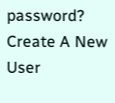password?
Create A New User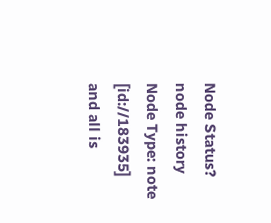Node Status?
node history
Node Type: note [id://183935]
and all is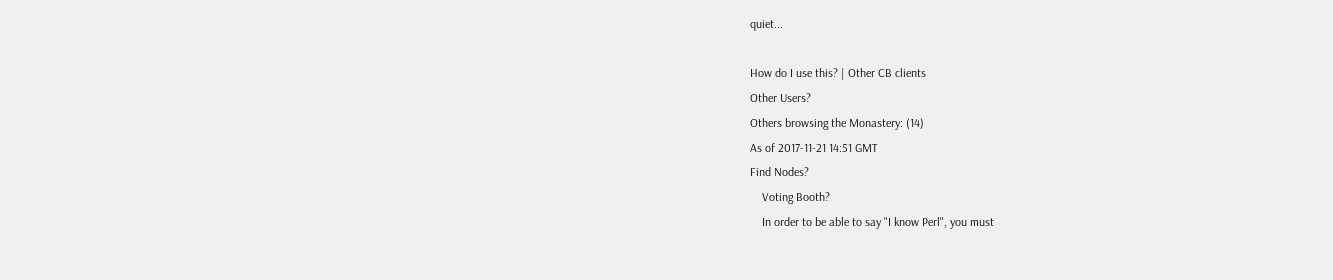quiet...

How do I use this? | Other CB clients
Other Users?
Others browsing the Monastery: (14)
As of 2017-11-21 14:51 GMT
Find Nodes?
    Voting Booth?
    In order to be able to say "I know Perl", you must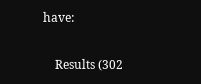have:

    Results (302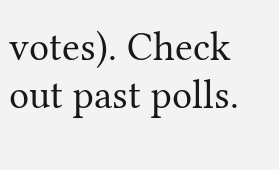votes). Check out past polls.